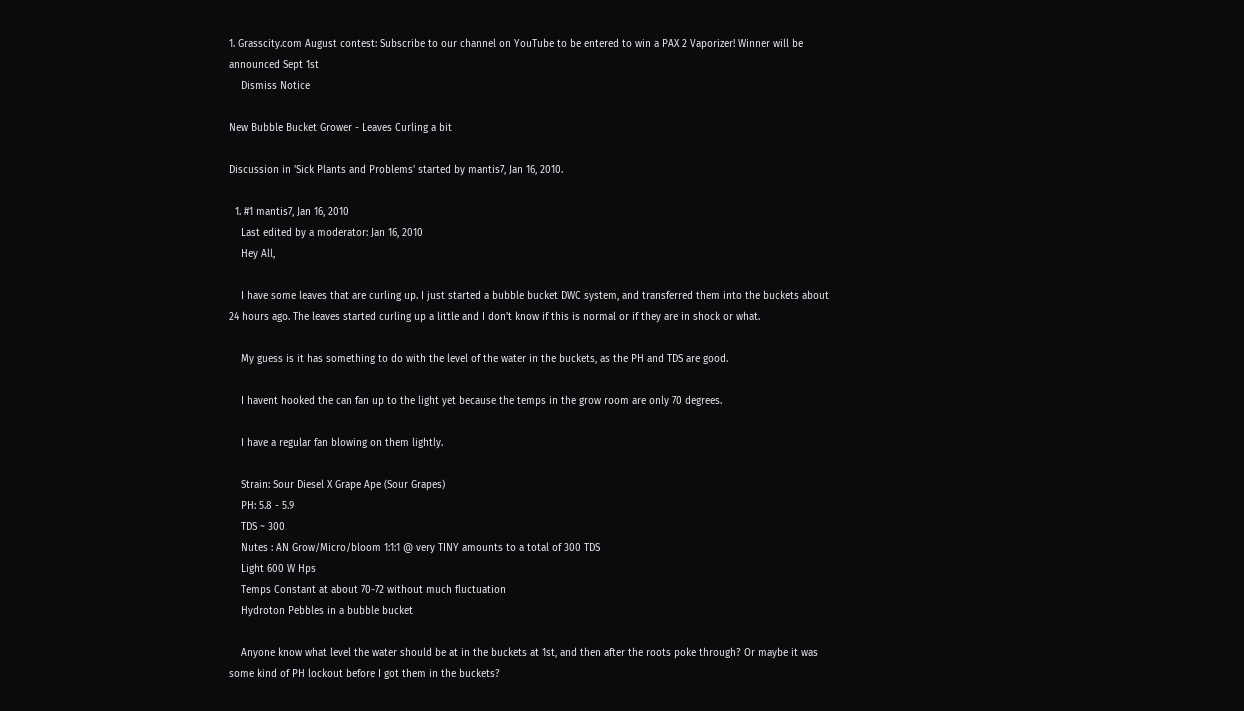1. Grasscity.com August contest: Subscribe to our channel on YouTube to be entered to win a PAX 2 Vaporizer! Winner will be announced Sept 1st
    Dismiss Notice

New Bubble Bucket Grower - Leaves Curling a bit

Discussion in 'Sick Plants and Problems' started by mantis7, Jan 16, 2010.

  1. #1 mantis7, Jan 16, 2010
    Last edited by a moderator: Jan 16, 2010
    Hey All,

    I have some leaves that are curling up. I just started a bubble bucket DWC system, and transferred them into the buckets about 24 hours ago. The leaves started curling up a little and I don't know if this is normal or if they are in shock or what.

    My guess is it has something to do with the level of the water in the buckets, as the PH and TDS are good.

    I havent hooked the can fan up to the light yet because the temps in the grow room are only 70 degrees.

    I have a regular fan blowing on them lightly.

    Strain: Sour Diesel X Grape Ape (Sour Grapes)
    PH: 5.8 - 5.9
    TDS ~ 300
    Nutes : AN Grow/Micro/bloom 1:1:1 @ very TINY amounts to a total of 300 TDS
    Light 600 W Hps
    Temps Constant at about 70-72 without much fluctuation
    Hydroton Pebbles in a bubble bucket

    Anyone know what level the water should be at in the buckets at 1st, and then after the roots poke through? Or maybe it was some kind of PH lockout before I got them in the buckets?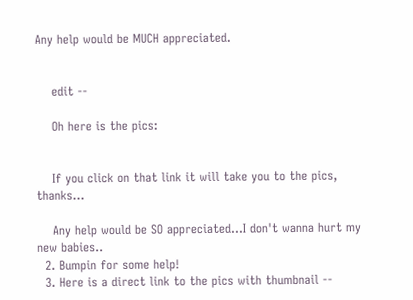Any help would be MUCH appreciated.


    edit --

    Oh here is the pics:


    If you click on that link it will take you to the pics, thanks...

    Any help would be SO appreciated...I don't wanna hurt my new babies..
  2. Bumpin for some help!
  3. Here is a direct link to the pics with thumbnail --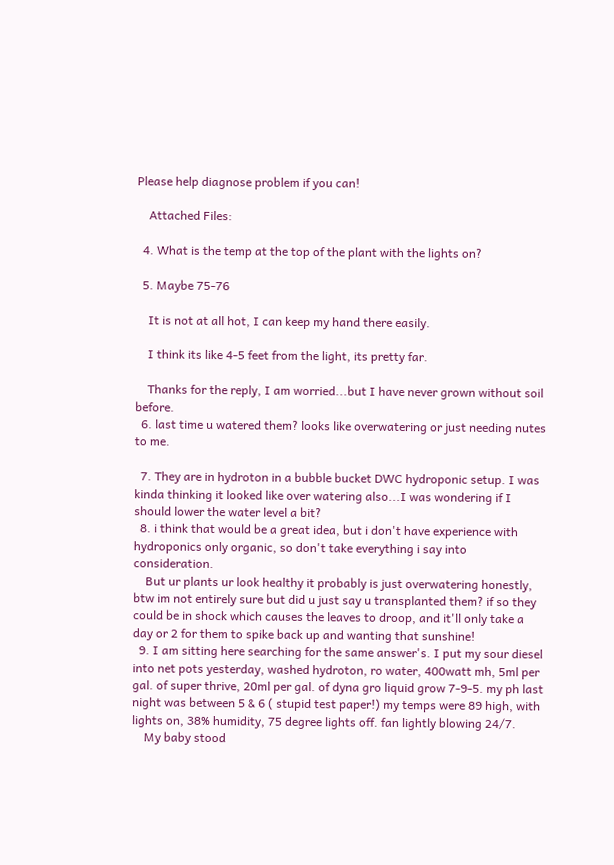Please help diagnose problem if you can!

    Attached Files:

  4. What is the temp at the top of the plant with the lights on?

  5. Maybe 75-76

    It is not at all hot, I can keep my hand there easily.

    I think its like 4-5 feet from the light, its pretty far.

    Thanks for the reply, I am worried...but I have never grown without soil before.
  6. last time u watered them? looks like overwatering or just needing nutes to me.

  7. They are in hydroton in a bubble bucket DWC hydroponic setup. I was kinda thinking it looked like over watering also...I was wondering if I should lower the water level a bit?
  8. i think that would be a great idea, but i don't have experience with hydroponics only organic, so don't take everything i say into consideration.
    But ur plants ur look healthy it probably is just overwatering honestly, btw im not entirely sure but did u just say u transplanted them? if so they could be in shock which causes the leaves to droop, and it'll only take a day or 2 for them to spike back up and wanting that sunshine!
  9. I am sitting here searching for the same answer's. I put my sour diesel into net pots yesterday, washed hydroton, ro water, 400watt mh, 5ml per gal. of super thrive, 20ml per gal. of dyna gro liquid grow 7-9-5. my ph last night was between 5 & 6 ( stupid test paper!) my temps were 89 high, with lights on, 38% humidity, 75 degree lights off. fan lightly blowing 24/7.
    My baby stood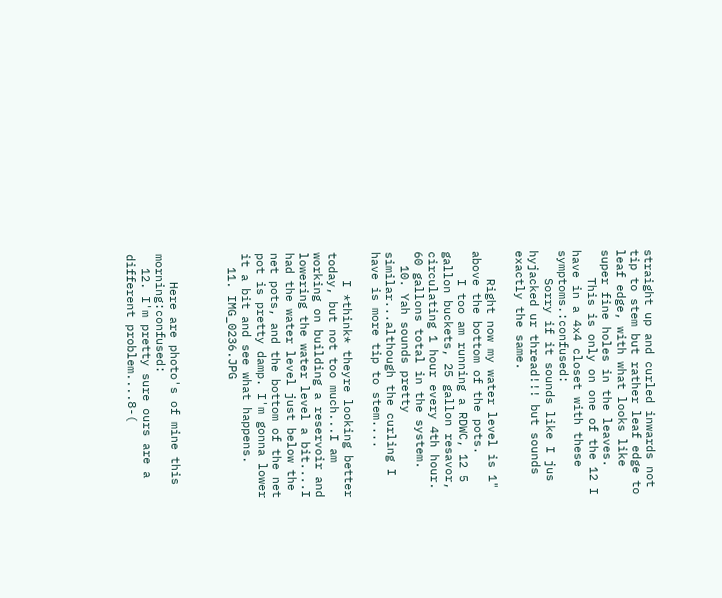straight up and curled inwards not tip to stem but rather leaf edge to leaf edge, with what looks like super fine holes in the leaves.
    This is only on one of the 12 I have in a 4x4 closet with these symptoms.:confused:
    Sorry if it sounds like I jus hyjacked ur thread!!! but sounds exactly the same.

    Right now my water level is 1" above the bottom of the pots.
    I too am running a RDWC, 12 5 gallon buckets, 25 gallon resavor, circulating 1 hour every 4th hour. 60 gallons total in the system.
  10. Yah sounds pretty similar...although the curling I have is more tip to stem....

    I *think* theyre looking better today, but not too much...I am working on building a reservoir and lowering the water level a bit....I had the water level just below the net pots, and the bottom of the net pot is pretty damp. I'm gonna lower it a bit and see what happens.
  11. IMG_0236.JPG



    Here are photo's of mine this morning:confused:
  12. I'm pretty sure ours are a different problem....8-(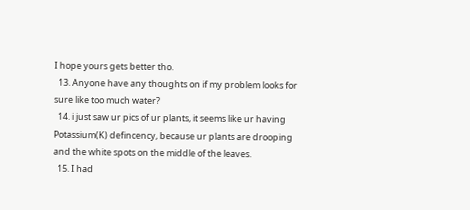I hope yours gets better tho.
  13. Anyone have any thoughts on if my problem looks for sure like too much water?
  14. i just saw ur pics of ur plants, it seems like ur having Potassium(K) defincency, because ur plants are drooping and the white spots on the middle of the leaves.
  15. I had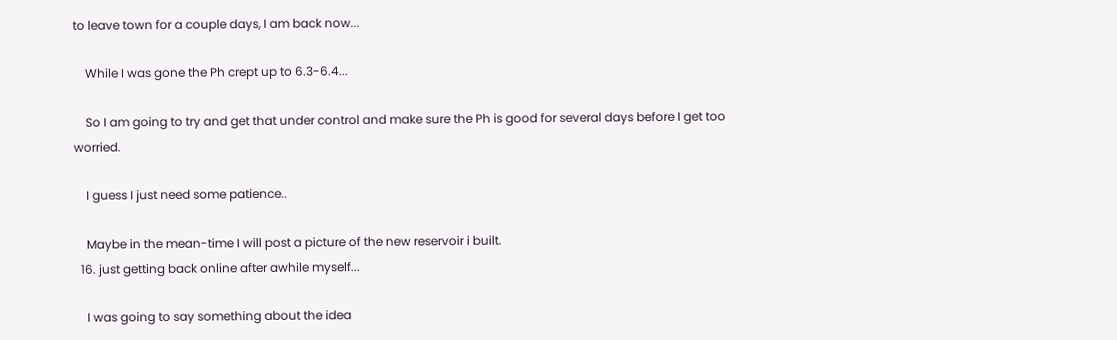to leave town for a couple days, I am back now...

    While I was gone the Ph crept up to 6.3-6.4...

    So I am going to try and get that under control and make sure the Ph is good for several days before I get too worried.

    I guess I just need some patience..

    Maybe in the mean-time I will post a picture of the new reservoir i built.
  16. just getting back online after awhile myself...

    I was going to say something about the idea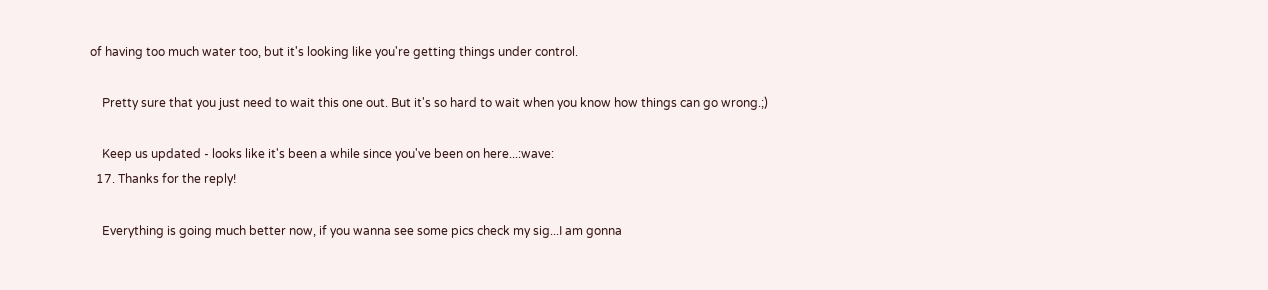of having too much water too, but it's looking like you're getting things under control.

    Pretty sure that you just need to wait this one out. But it's so hard to wait when you know how things can go wrong.;)

    Keep us updated - looks like it's been a while since you've been on here...:wave:
  17. Thanks for the reply!

    Everything is going much better now, if you wanna see some pics check my sig...I am gonna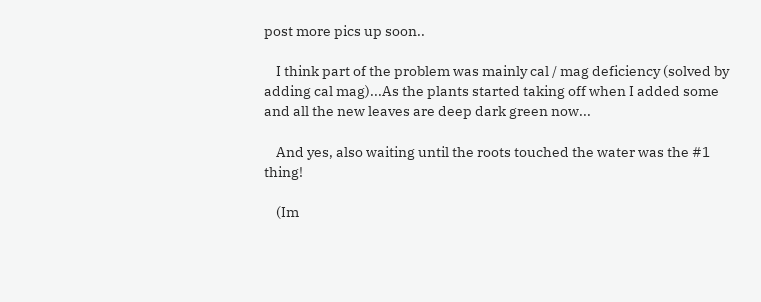post more pics up soon..

    I think part of the problem was mainly cal / mag deficiency (solved by adding cal mag)...As the plants started taking off when I added some and all the new leaves are deep dark green now...

    And yes, also waiting until the roots touched the water was the #1 thing!

    (Im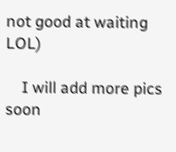not good at waiting LOL)

    I will add more pics soon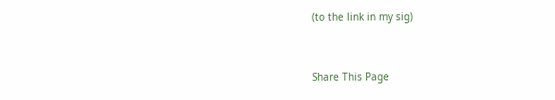(to the link in my sig)


Share This Page